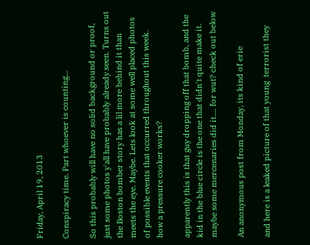Friday, April 19, 2013

Conspiracy time. Part whoever is counting...

So this probably will have no solid background or proof, just some photos y'all have probably already seen. Turns out the Boston bomber story has a lil more behind it than meets the eye. Maybe. Lets look at some well placed photos of possible events that occurred throughout this week.
how a pressure cooker works?

apparently this is that guy dropping off that bomb, and the kid in the blue circle is the one that didn't quite make it.
maybe some mercenaries did it.... for wut? check out below

An anonymous post from Monday, its kind of erie

and here is a leaked picture of that young  terrorist they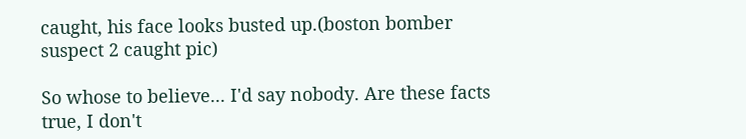caught, his face looks busted up.(boston bomber suspect 2 caught pic)

So whose to believe... I'd say nobody. Are these facts true, I don't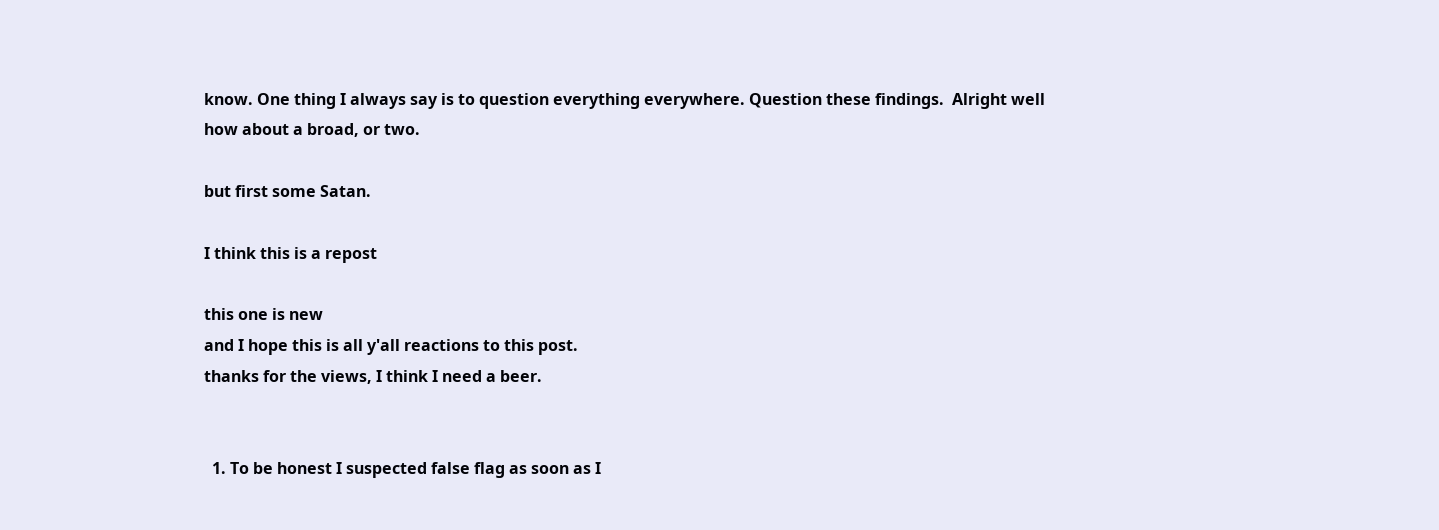know. One thing I always say is to question everything everywhere. Question these findings.  Alright well how about a broad, or two.

but first some Satan.

I think this is a repost

this one is new
and I hope this is all y'all reactions to this post.
thanks for the views, I think I need a beer.


  1. To be honest I suspected false flag as soon as I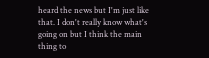heard the news but I'm just like that. I don't really know what's going on but I think the main thing to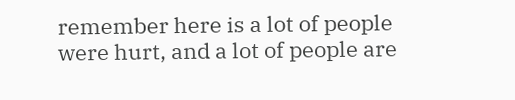remember here is a lot of people were hurt, and a lot of people are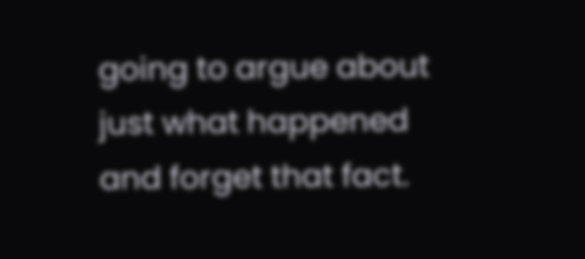going to argue about just what happened and forget that fact.